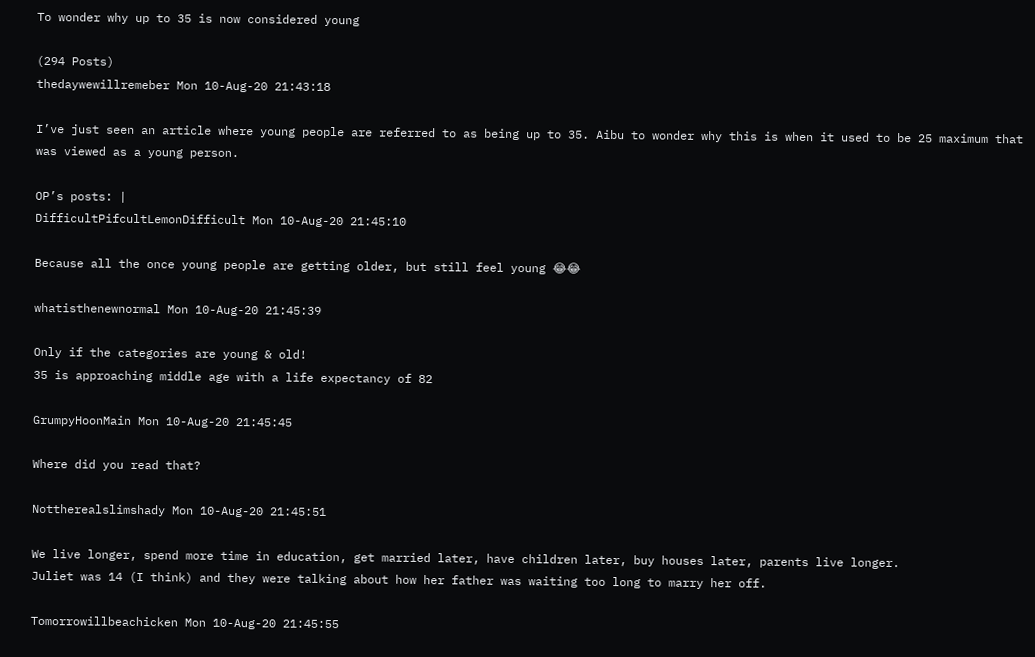To wonder why up to 35 is now considered young

(294 Posts)
thedaywewillremeber Mon 10-Aug-20 21:43:18

I’ve just seen an article where young people are referred to as being up to 35. Aibu to wonder why this is when it used to be 25 maximum that was viewed as a young person.

OP’s posts: |
DifficultPifcultLemonDifficult Mon 10-Aug-20 21:45:10

Because all the once young people are getting older, but still feel young 😂😂

whatisthenewnormal Mon 10-Aug-20 21:45:39

Only if the categories are young & old!
35 is approaching middle age with a life expectancy of 82

GrumpyHoonMain Mon 10-Aug-20 21:45:45

Where did you read that?

Nottherealslimshady Mon 10-Aug-20 21:45:51

We live longer, spend more time in education, get married later, have children later, buy houses later, parents live longer.
Juliet was 14 (I think) and they were talking about how her father was waiting too long to marry her off.

Tomorrowillbeachicken Mon 10-Aug-20 21:45:55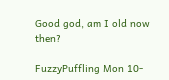Good god, am I old now then?

FuzzyPuffling Mon 10-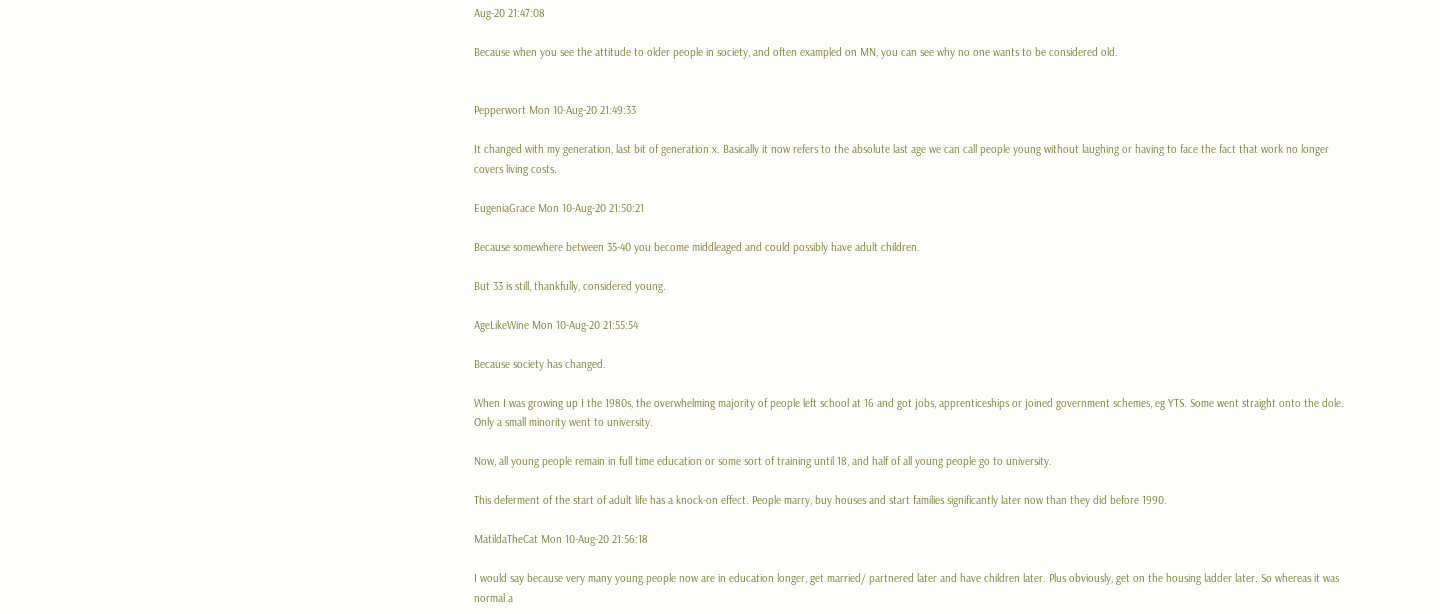Aug-20 21:47:08

Because when you see the attitude to older people in society, and often exampled on MN, you can see why no one wants to be considered old.


Pepperwort Mon 10-Aug-20 21:49:33

It changed with my generation, last bit of generation x. Basically it now refers to the absolute last age we can call people young without laughing or having to face the fact that work no longer covers living costs.

EugeniaGrace Mon 10-Aug-20 21:50:21

Because somewhere between 35-40 you become middleaged and could possibly have adult children.

But 33 is still, thankfully, considered young.

AgeLikeWine Mon 10-Aug-20 21:55:54

Because society has changed.

When I was growing up I the 1980s, the overwhelming majority of people left school at 16 and got jobs, apprenticeships or joined government schemes, eg YTS. Some went straight onto the dole. Only a small minority went to university.

Now, all young people remain in full time education or some sort of training until 18, and half of all young people go to university.

This deferment of the start of adult life has a knock-on effect. People marry, buy houses and start families significantly later now than they did before 1990.

MatildaTheCat Mon 10-Aug-20 21:56:18

I would say because very many young people now are in education longer, get married/ partnered later and have children later. Plus obviously, get on the housing ladder later. So whereas it was normal a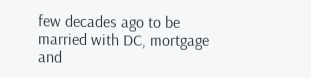few decades ago to be married with DC, mortgage and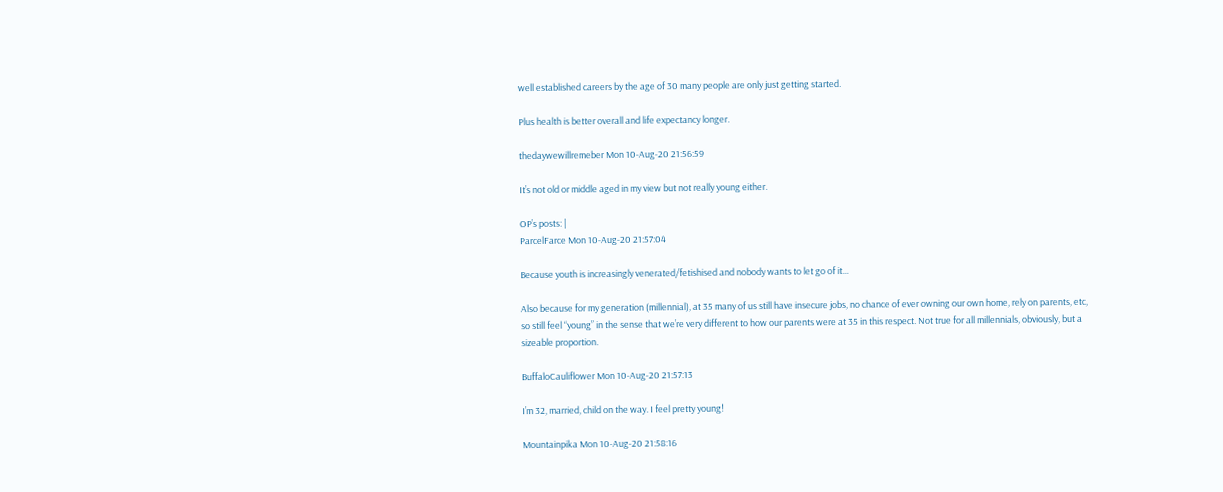well established careers by the age of 30 many people are only just getting started.

Plus health is better overall and life expectancy longer.

thedaywewillremeber Mon 10-Aug-20 21:56:59

It’s not old or middle aged in my view but not really young either.

OP’s posts: |
ParcelFarce Mon 10-Aug-20 21:57:04

Because youth is increasingly venerated/fetishised and nobody wants to let go of it...

Also because for my generation (millennial), at 35 many of us still have insecure jobs, no chance of ever owning our own home, rely on parents, etc, so still feel “young” in the sense that we’re very different to how our parents were at 35 in this respect. Not true for all millennials, obviously, but a sizeable proportion.

BuffaloCauliflower Mon 10-Aug-20 21:57:13

I’m 32, married, child on the way. I feel pretty young!

Mountainpika Mon 10-Aug-20 21:58:16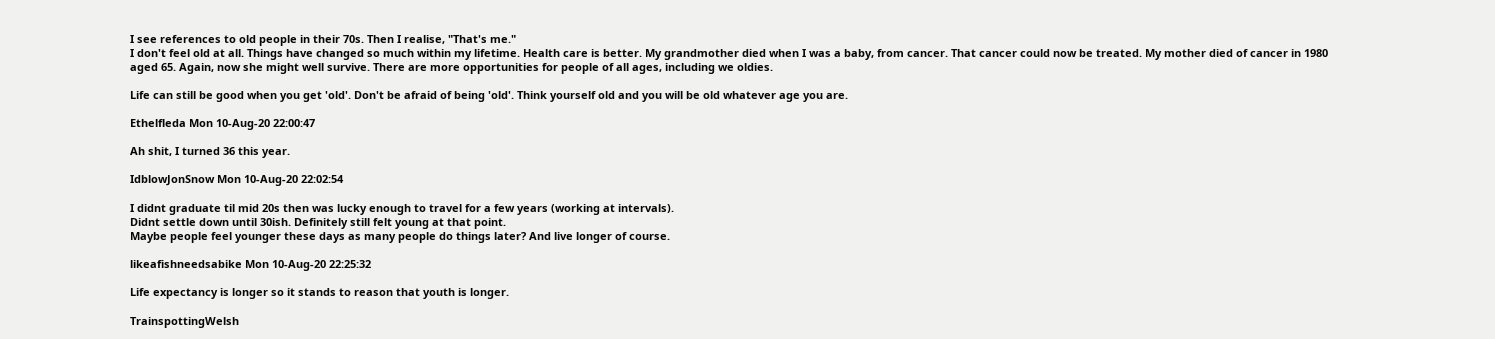I see references to old people in their 70s. Then I realise, "That's me."
I don't feel old at all. Things have changed so much within my lifetime. Health care is better. My grandmother died when I was a baby, from cancer. That cancer could now be treated. My mother died of cancer in 1980 aged 65. Again, now she might well survive. There are more opportunities for people of all ages, including we oldies.

Life can still be good when you get 'old'. Don't be afraid of being 'old'. Think yourself old and you will be old whatever age you are.

Ethelfleda Mon 10-Aug-20 22:00:47

Ah shit, I turned 36 this year.

IdblowJonSnow Mon 10-Aug-20 22:02:54

I didnt graduate til mid 20s then was lucky enough to travel for a few years (working at intervals).
Didnt settle down until 30ish. Definitely still felt young at that point.
Maybe people feel younger these days as many people do things later? And live longer of course.

likeafishneedsabike Mon 10-Aug-20 22:25:32

Life expectancy is longer so it stands to reason that youth is longer.

TrainspottingWelsh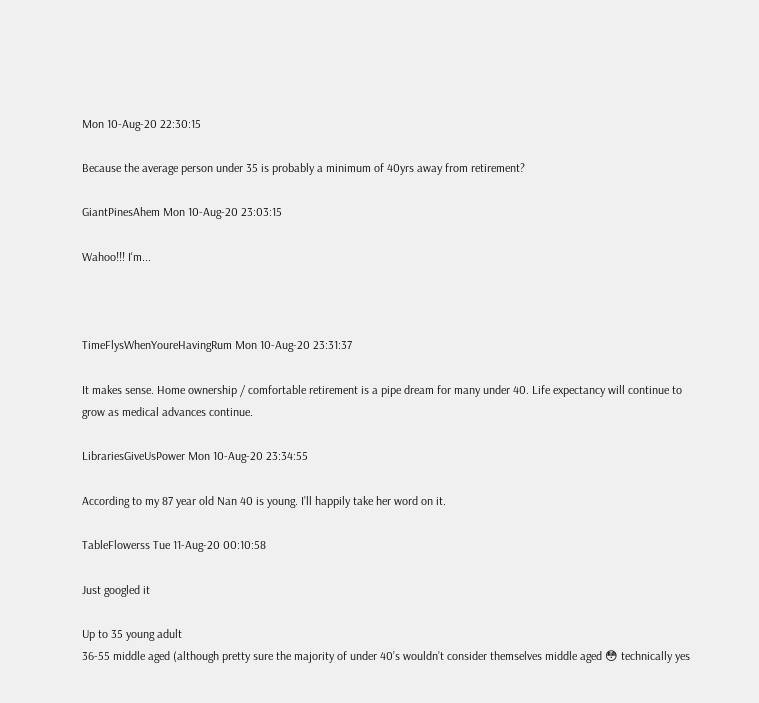Mon 10-Aug-20 22:30:15

Because the average person under 35 is probably a minimum of 40yrs away from retirement?

GiantPinesAhem Mon 10-Aug-20 23:03:15

Wahoo!!! I'm...



TimeFlysWhenYoureHavingRum Mon 10-Aug-20 23:31:37

It makes sense. Home ownership / comfortable retirement is a pipe dream for many under 40. Life expectancy will continue to grow as medical advances continue.

LibrariesGiveUsPower Mon 10-Aug-20 23:34:55

According to my 87 year old Nan 40 is young. I’ll happily take her word on it.

TableFlowerss Tue 11-Aug-20 00:10:58

Just googled it

Up to 35 young adult
36-55 middle aged (although pretty sure the majority of under 40’s wouldn’t consider themselves middle aged 😳 technically yes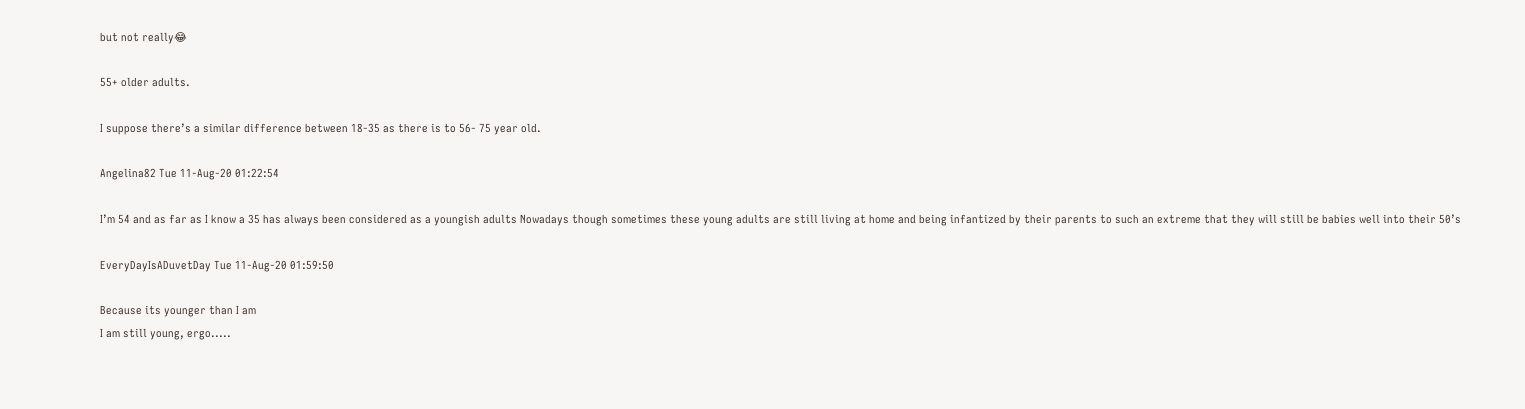but not really😂

55+ older adults.

I suppose there’s a similar difference between 18-35 as there is to 56- 75 year old.

Angelina82 Tue 11-Aug-20 01:22:54

I’m 54 and as far as I know a 35 has always been considered as a youngish adults Nowadays though sometimes these young adults are still living at home and being infantized by their parents to such an extreme that they will still be babies well into their 50’s

EveryDayIsADuvetDay Tue 11-Aug-20 01:59:50

Because its younger than I am
I am still young, ergo.....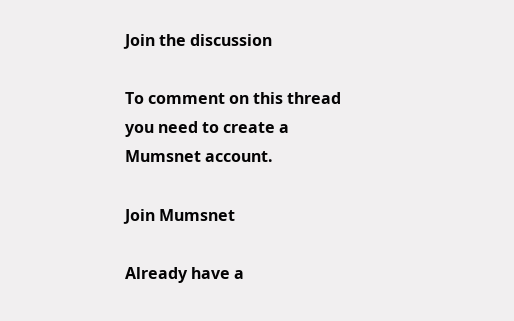Join the discussion

To comment on this thread you need to create a Mumsnet account.

Join Mumsnet

Already have a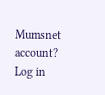Mumsnet account? Log in